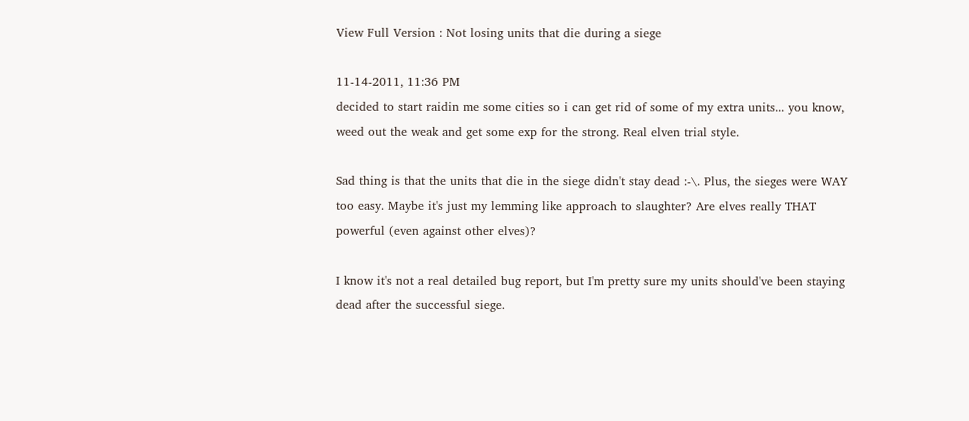View Full Version : Not losing units that die during a siege

11-14-2011, 11:36 PM
decided to start raidin me some cities so i can get rid of some of my extra units... you know, weed out the weak and get some exp for the strong. Real elven trial style.

Sad thing is that the units that die in the siege didn't stay dead :-\. Plus, the sieges were WAY too easy. Maybe it's just my lemming like approach to slaughter? Are elves really THAT powerful (even against other elves)?

I know it's not a real detailed bug report, but I'm pretty sure my units should've been staying dead after the successful siege.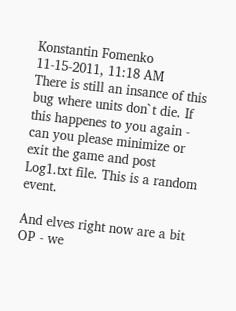Konstantin Fomenko
11-15-2011, 11:18 AM
There is still an insance of this bug where units don`t die. If this happenes to you again - can you please minimize or exit the game and post Log1.txt file. This is a random event.

And elves right now are a bit OP - we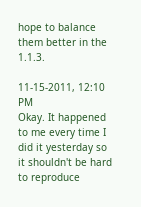hope to balance them better in the 1.1.3.

11-15-2011, 12:10 PM
Okay. It happened to me every time I did it yesterday so it shouldn't be hard to reproduce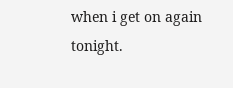when i get on again tonight.